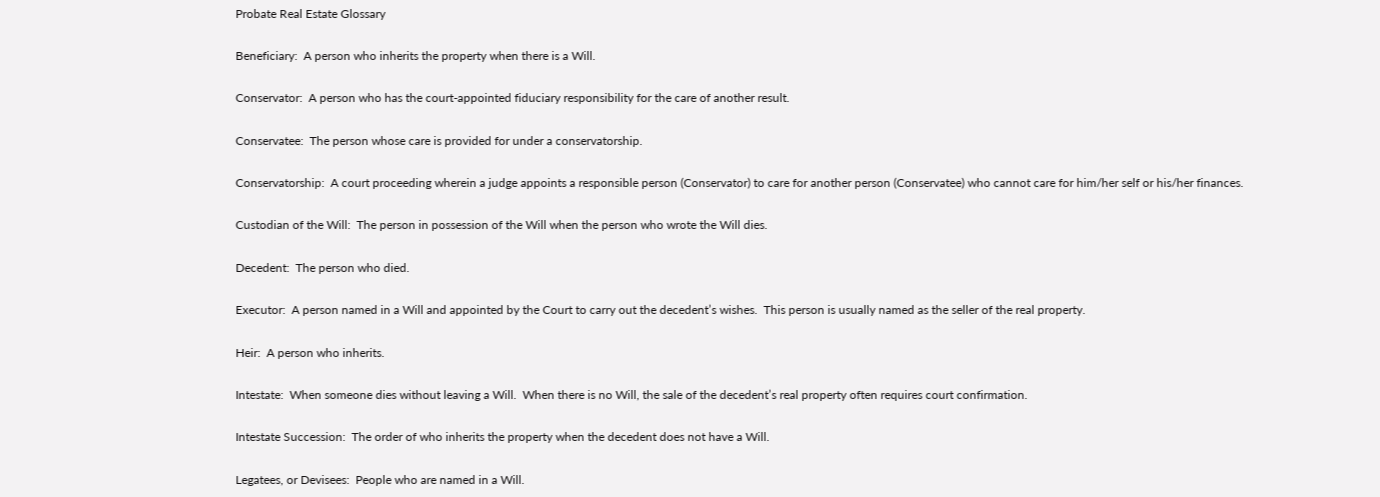Probate Real Estate Glossary

Beneficiary:  A person who inherits the property when there is a Will.

Conservator:  A person who has the court-appointed fiduciary responsibility for the care of another result.

Conservatee:  The person whose care is provided for under a conservatorship.

Conservatorship:  A court proceeding wherein a judge appoints a responsible person (Conservator) to care for another person (Conservatee) who cannot care for him/her self or his/her finances.

Custodian of the Will:  The person in possession of the Will when the person who wrote the Will dies.

Decedent:  The person who died.

Executor:  A person named in a Will and appointed by the Court to carry out the decedent’s wishes.  This person is usually named as the seller of the real property.

Heir:  A person who inherits.

Intestate:  When someone dies without leaving a Will.  When there is no Will, the sale of the decedent’s real property often requires court confirmation.

Intestate Succession:  The order of who inherits the property when the decedent does not have a Will.

Legatees, or Devisees:  People who are named in a Will.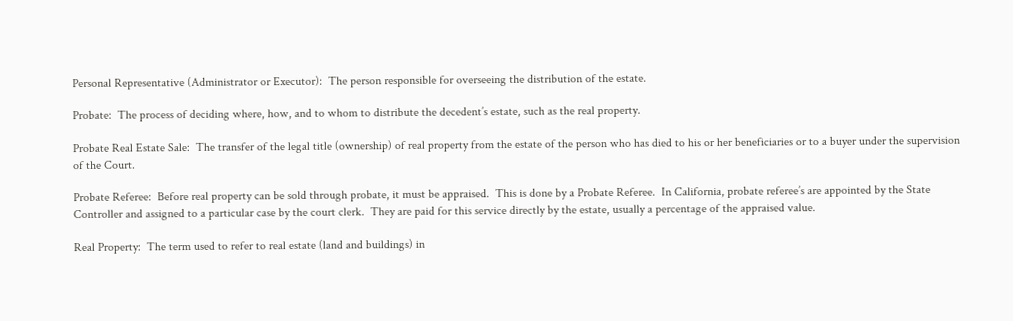Personal Representative (Administrator or Executor):  The person responsible for overseeing the distribution of the estate.

Probate:  The process of deciding where, how, and to whom to distribute the decedent’s estate, such as the real property.

Probate Real Estate Sale:  The transfer of the legal title (ownership) of real property from the estate of the person who has died to his or her beneficiaries or to a buyer under the supervision of the Court.

Probate Referee:  Before real property can be sold through probate, it must be appraised.  This is done by a Probate Referee.  In California, probate referee’s are appointed by the State Controller and assigned to a particular case by the court clerk.  They are paid for this service directly by the estate, usually a percentage of the appraised value.

Real Property:  The term used to refer to real estate (land and buildings) in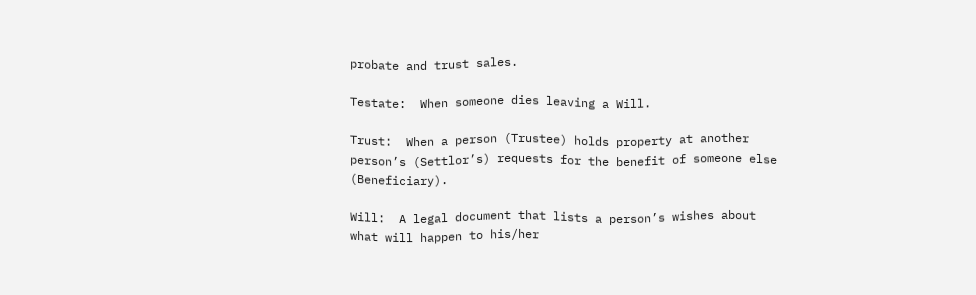probate and trust sales.

Testate:  When someone dies leaving a Will.

Trust:  When a person (Trustee) holds property at another person’s (Settlor’s) requests for the benefit of someone else (Beneficiary).

Will:  A legal document that lists a person’s wishes about what will happen to his/her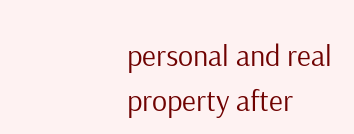personal and real property after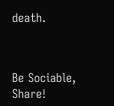death.



Be Sociable, Share!